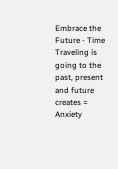Embrace the Future - Time Traveling is going to the past, present and future creates = Anxiety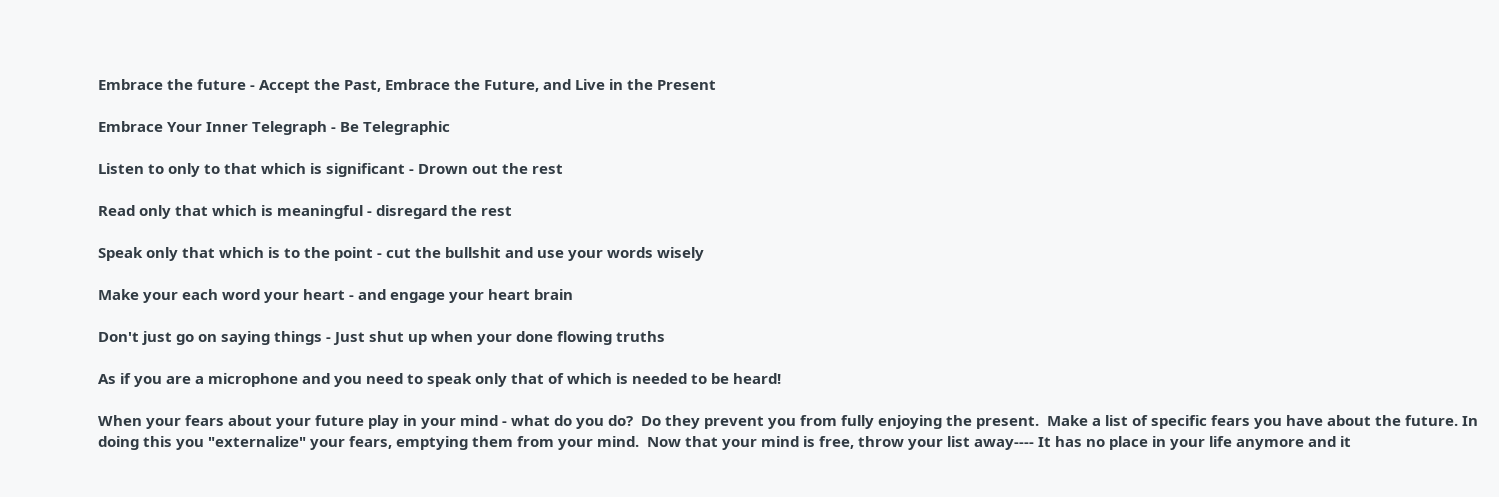Embrace the future - Accept the Past, Embrace the Future, and Live in the Present

Embrace Your Inner Telegraph - Be Telegraphic

Listen to only to that which is significant - Drown out the rest

Read only that which is meaningful - disregard the rest

Speak only that which is to the point - cut the bullshit and use your words wisely

Make your each word your heart - and engage your heart brain

Don't just go on saying things - Just shut up when your done flowing truths

As if you are a microphone and you need to speak only that of which is needed to be heard!

When your fears about your future play in your mind - what do you do?  Do they prevent you from fully enjoying the present.  Make a list of specific fears you have about the future. In doing this you "externalize" your fears, emptying them from your mind.  Now that your mind is free, throw your list away---- It has no place in your life anymore and it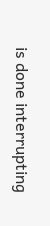is done interrupting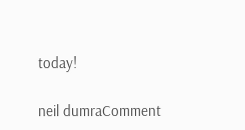today!

neil dumraComment